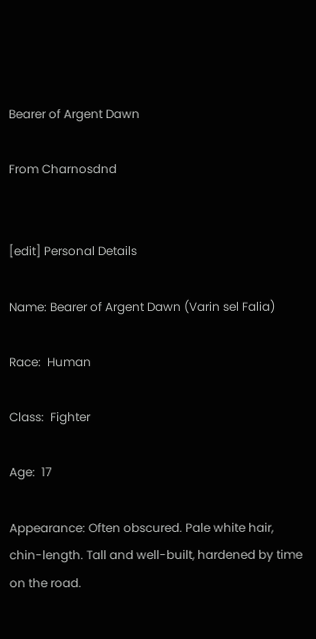Bearer of Argent Dawn

From Charnosdnd


[edit] Personal Details

Name: Bearer of Argent Dawn (Varin sel Falia)

Race:  Human

Class:  Fighter

Age:  17

Appearance: Often obscured. Pale white hair, chin-length. Tall and well-built, hardened by time on the road.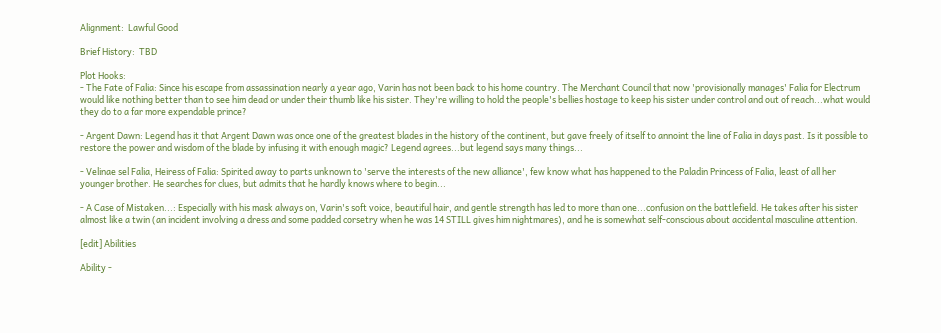Alignment:  Lawful Good

Brief History:  TBD

Plot Hooks:
- The Fate of Falia: Since his escape from assassination nearly a year ago, Varin has not been back to his home country. The Merchant Council that now 'provisionally manages' Falia for Electrum would like nothing better than to see him dead or under their thumb like his sister. They're willing to hold the people's bellies hostage to keep his sister under control and out of reach...what would they do to a far more expendable prince?

- Argent Dawn: Legend has it that Argent Dawn was once one of the greatest blades in the history of the continent, but gave freely of itself to annoint the line of Falia in days past. Is it possible to restore the power and wisdom of the blade by infusing it with enough magic? Legend agrees...but legend says many things...

- Velinae sel Falia, Heiress of Falia: Spirited away to parts unknown to 'serve the interests of the new alliance', few know what has happened to the Paladin Princess of Falia, least of all her younger brother. He searches for clues, but admits that he hardly knows where to begin...

- A Case of Mistaken...: Especially with his mask always on, Varin's soft voice, beautiful hair, and gentle strength has led to more than one...confusion on the battlefield. He takes after his sister almost like a twin (an incident involving a dress and some padded corsetry when he was 14 STILL gives him nightmares), and he is somewhat self-conscious about accidental masculine attention.

[edit] Abilities

Ability -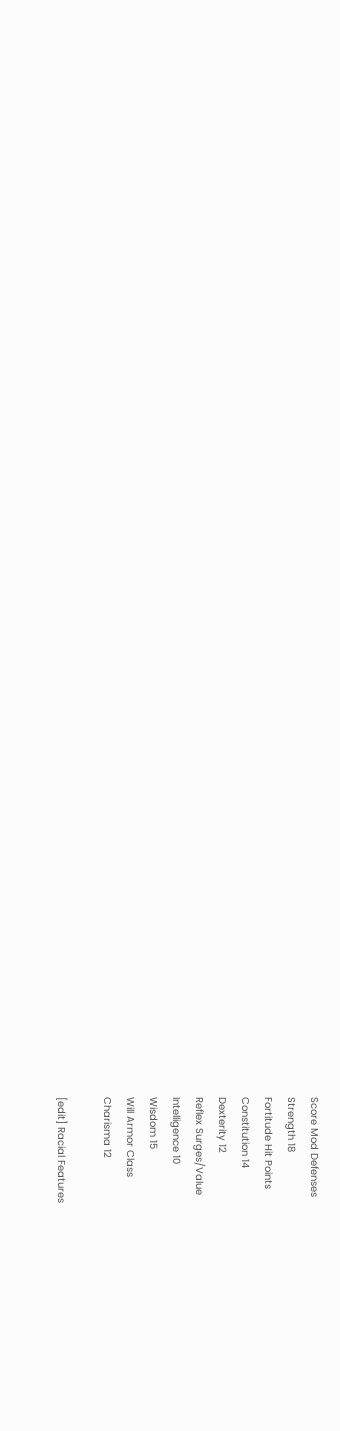Score Mod Defenses
Strength 18
Fortitude Hit Points
Constitution 14
Dexterity 12
Reflex Surges/Value
Intelligence 10
Wisdom 15
Will Armor Class
Charisma 12

[edit] Racial Features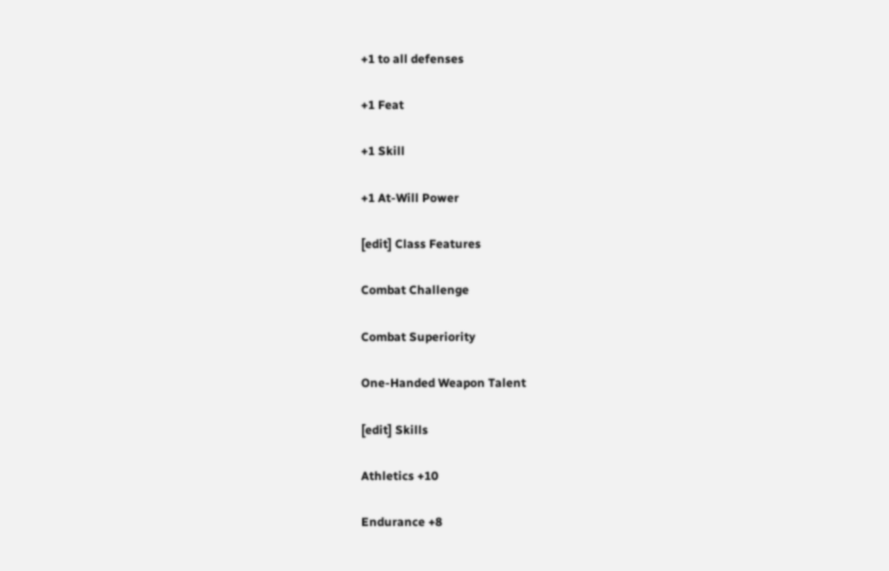+1 to all defenses

+1 Feat

+1 Skill

+1 At-Will Power

[edit] Class Features

Combat Challenge

Combat Superiority

One-Handed Weapon Talent

[edit] Skills

Athletics +10

Endurance +8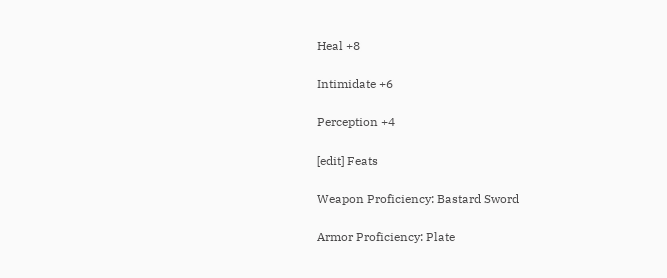Heal +8

Intimidate +6

Perception +4

[edit] Feats

Weapon Proficiency: Bastard Sword

Armor Proficiency: Plate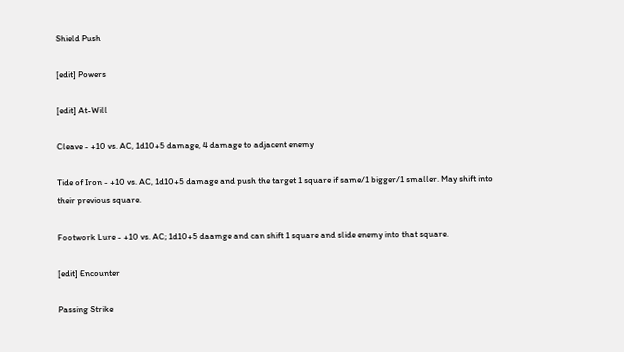Shield Push

[edit] Powers

[edit] At-Will

Cleave - +10 vs. AC, 1d10+5 damage, 4 damage to adjacent enemy

Tide of Iron - +10 vs. AC, 1d10+5 damage and push the target 1 square if same/1 bigger/1 smaller. May shift into their previous square.

Footwork Lure - +10 vs. AC; 1d10+5 daamge and can shift 1 square and slide enemy into that square.

[edit] Encounter

Passing Strike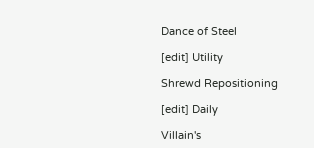Dance of Steel

[edit] Utility

Shrewd Repositioning

[edit] Daily

Villain's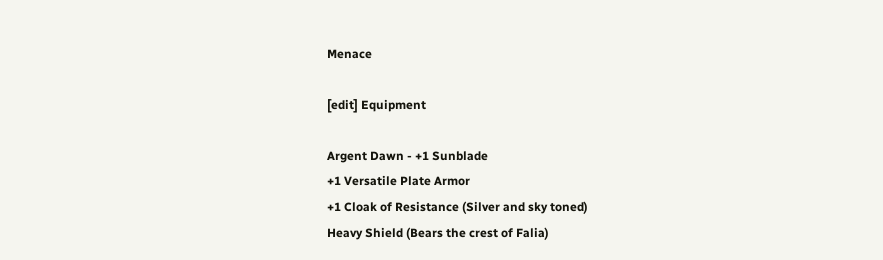Menace

[edit] Equipment

Argent Dawn - +1 Sunblade
+1 Versatile Plate Armor
+1 Cloak of Resistance (Silver and sky toned)
Heavy Shield (Bears the crest of Falia)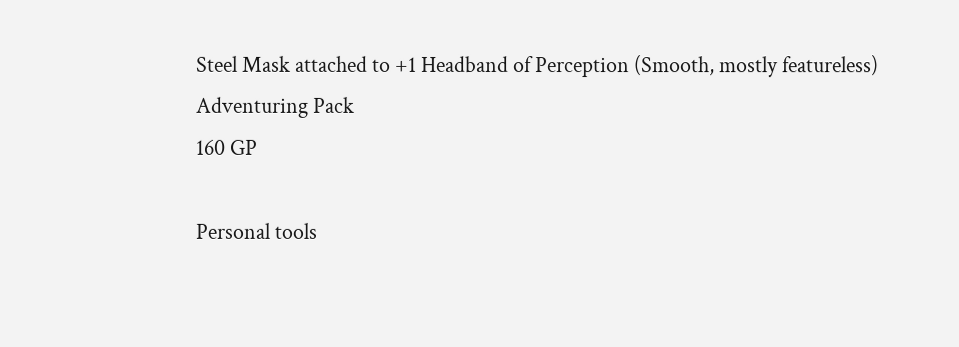Steel Mask attached to +1 Headband of Perception (Smooth, mostly featureless)
Adventuring Pack
160 GP

Personal tools